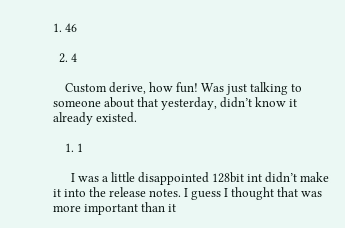1. 46

  2. 4

    Custom derive, how fun! Was just talking to someone about that yesterday, didn’t know it already existed.

    1. 1

      I was a little disappointed 128bit int didn’t make it into the release notes. I guess I thought that was more important than it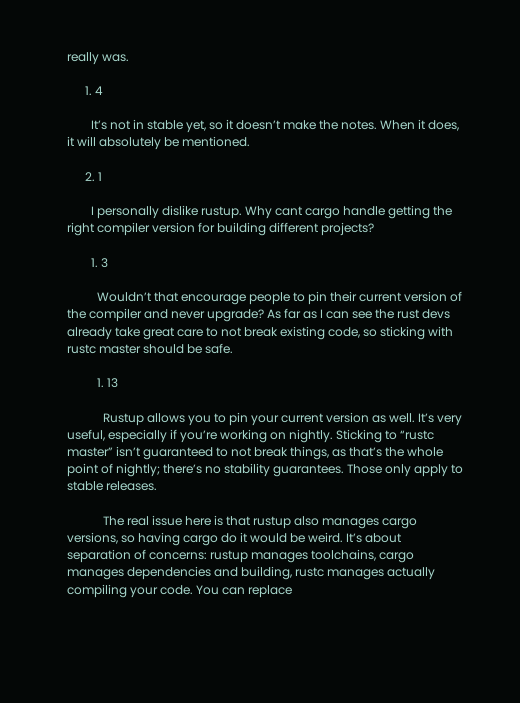really was.

      1. 4

        It’s not in stable yet, so it doesn’t make the notes. When it does, it will absolutely be mentioned.

      2. 1

        I personally dislike rustup. Why cant cargo handle getting the right compiler version for building different projects?

        1. 3

          Wouldn’t that encourage people to pin their current version of the compiler and never upgrade? As far as I can see the rust devs already take great care to not break existing code, so sticking with rustc master should be safe.

          1. 13

            Rustup allows you to pin your current version as well. It’s very useful, especially if you’re working on nightly. Sticking to “rustc master” isn’t guaranteed to not break things, as that’s the whole point of nightly; there’s no stability guarantees. Those only apply to stable releases.

            The real issue here is that rustup also manages cargo versions, so having cargo do it would be weird. It’s about separation of concerns: rustup manages toolchains, cargo manages dependencies and building, rustc manages actually compiling your code. You can replace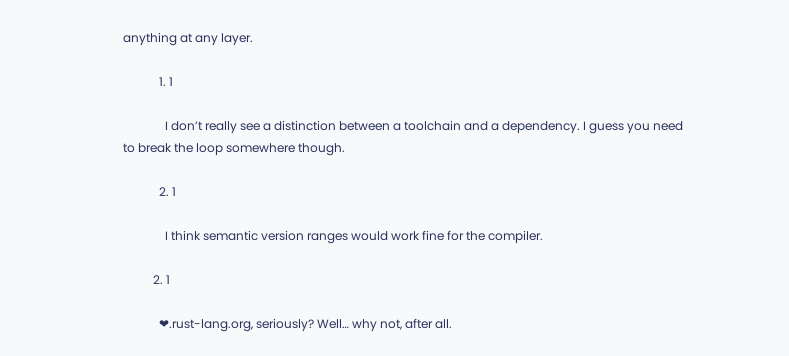anything at any layer.

            1. 1

              I don’t really see a distinction between a toolchain and a dependency. I guess you need to break the loop somewhere though.

            2. 1

              I think semantic version ranges would work fine for the compiler.

          2. 1

            ❤.rust-lang.org, seriously? Well… why not, after all.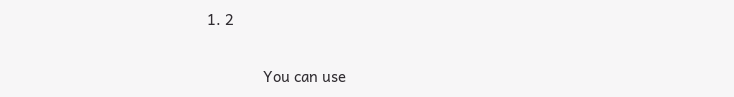1. 2

              You can use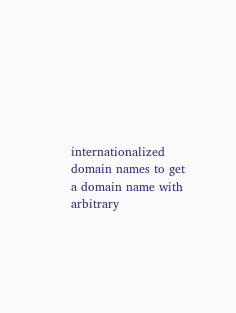internationalized domain names to get a domain name with arbitrary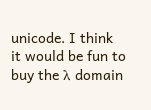unicode. I think it would be fun to buy the λ domain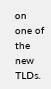on one of the new TLDs.